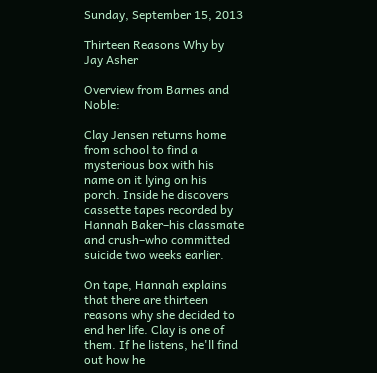Sunday, September 15, 2013

Thirteen Reasons Why by Jay Asher

Overview from Barnes and Noble:

Clay Jensen returns home from school to find a mysterious box with his name on it lying on his porch. Inside he discovers cassette tapes recorded by Hannah Baker–his classmate and crush–who committed suicide two weeks earlier.

On tape, Hannah explains that there are thirteen reasons why she decided to end her life. Clay is one of them. If he listens, he'll find out how he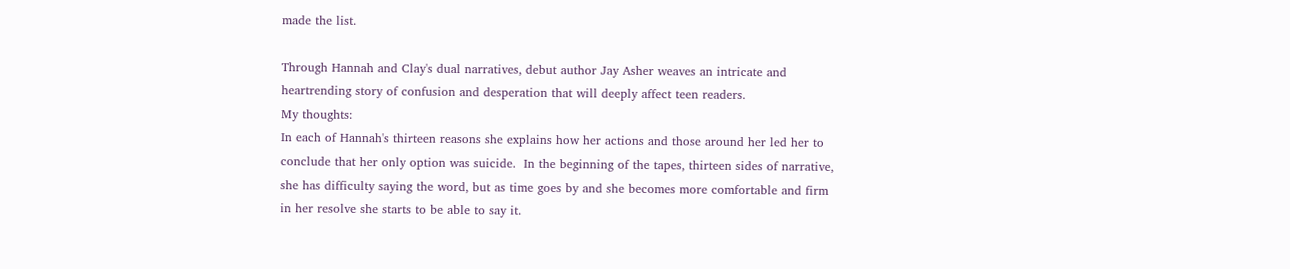made the list.

Through Hannah and Clay's dual narratives, debut author Jay Asher weaves an intricate and heartrending story of confusion and desperation that will deeply affect teen readers.
My thoughts:
In each of Hannah's thirteen reasons she explains how her actions and those around her led her to conclude that her only option was suicide.  In the beginning of the tapes, thirteen sides of narrative, she has difficulty saying the word, but as time goes by and she becomes more comfortable and firm in her resolve she starts to be able to say it.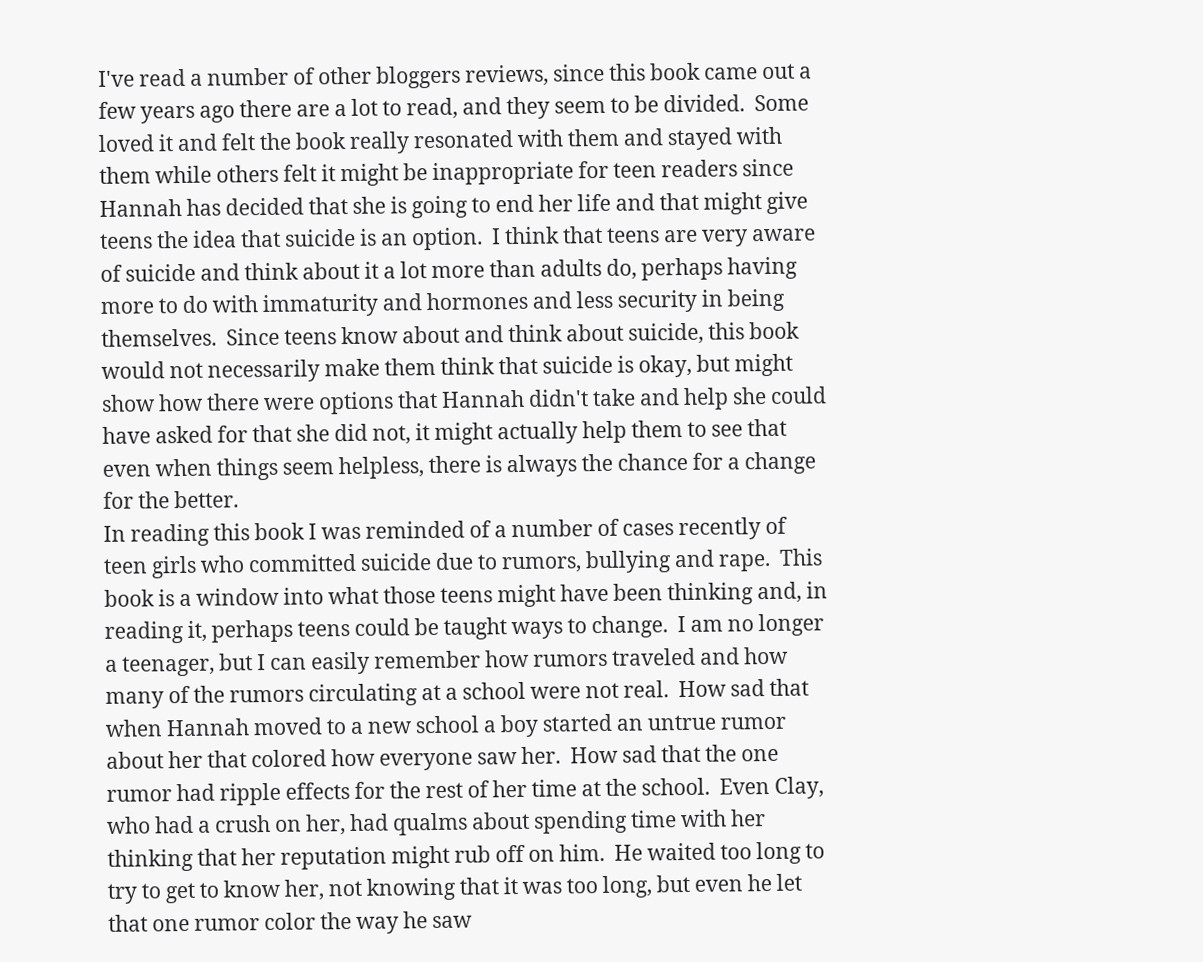I've read a number of other bloggers reviews, since this book came out a few years ago there are a lot to read, and they seem to be divided.  Some loved it and felt the book really resonated with them and stayed with them while others felt it might be inappropriate for teen readers since Hannah has decided that she is going to end her life and that might give teens the idea that suicide is an option.  I think that teens are very aware of suicide and think about it a lot more than adults do, perhaps having more to do with immaturity and hormones and less security in being themselves.  Since teens know about and think about suicide, this book would not necessarily make them think that suicide is okay, but might show how there were options that Hannah didn't take and help she could have asked for that she did not, it might actually help them to see that even when things seem helpless, there is always the chance for a change for the better.
In reading this book I was reminded of a number of cases recently of teen girls who committed suicide due to rumors, bullying and rape.  This book is a window into what those teens might have been thinking and, in reading it, perhaps teens could be taught ways to change.  I am no longer a teenager, but I can easily remember how rumors traveled and how many of the rumors circulating at a school were not real.  How sad that when Hannah moved to a new school a boy started an untrue rumor about her that colored how everyone saw her.  How sad that the one rumor had ripple effects for the rest of her time at the school.  Even Clay, who had a crush on her, had qualms about spending time with her thinking that her reputation might rub off on him.  He waited too long to try to get to know her, not knowing that it was too long, but even he let that one rumor color the way he saw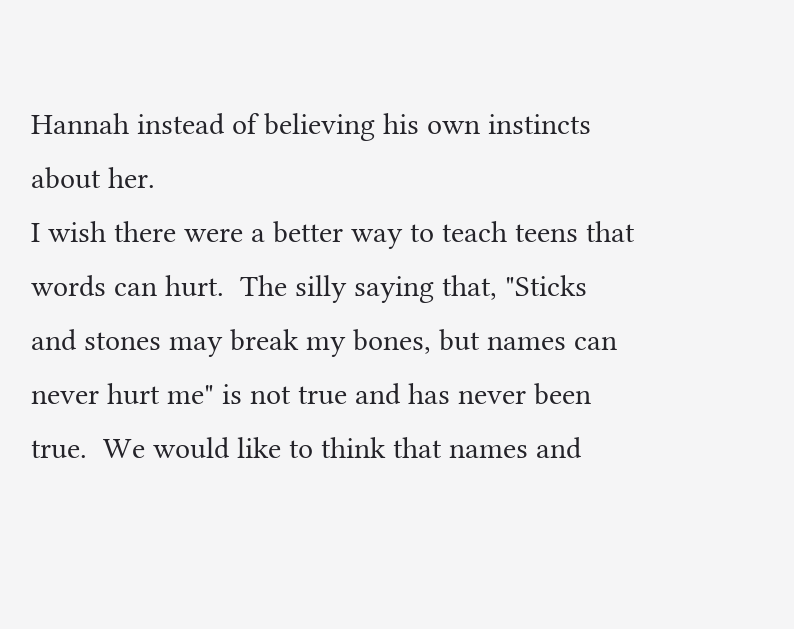Hannah instead of believing his own instincts about her.
I wish there were a better way to teach teens that words can hurt.  The silly saying that, "Sticks and stones may break my bones, but names can never hurt me" is not true and has never been true.  We would like to think that names and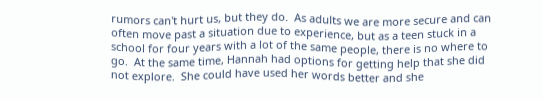rumors can't hurt us, but they do.  As adults we are more secure and can often move past a situation due to experience, but as a teen stuck in a school for four years with a lot of the same people, there is no where to go.  At the same time, Hannah had options for getting help that she did not explore.  She could have used her words better and she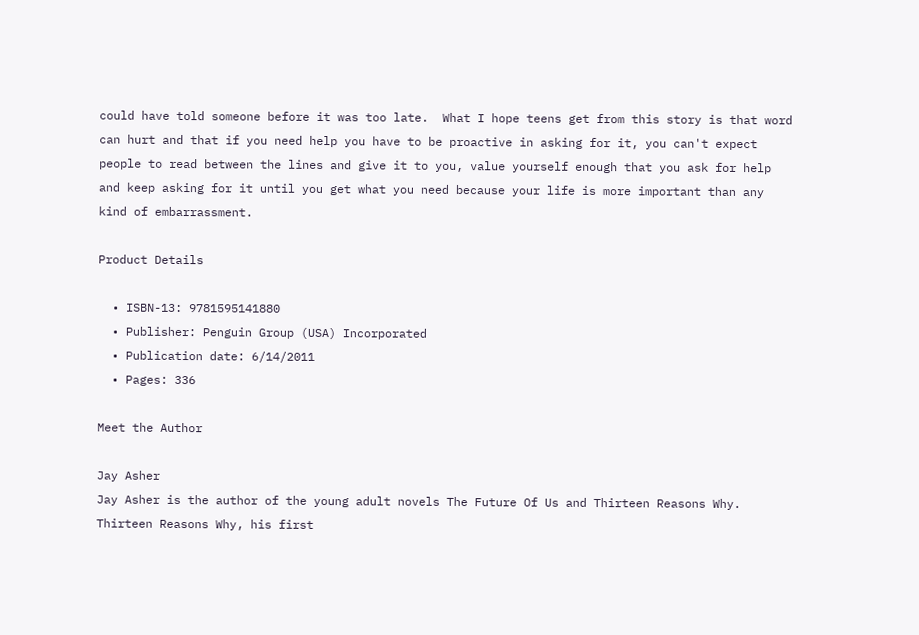could have told someone before it was too late.  What I hope teens get from this story is that word can hurt and that if you need help you have to be proactive in asking for it, you can't expect people to read between the lines and give it to you, value yourself enough that you ask for help and keep asking for it until you get what you need because your life is more important than any kind of embarrassment.

Product Details

  • ISBN-13: 9781595141880
  • Publisher: Penguin Group (USA) Incorporated
  • Publication date: 6/14/2011
  • Pages: 336

Meet the Author

Jay Asher
Jay Asher is the author of the young adult novels The Future Of Us and Thirteen Reasons Why. Thirteen Reasons Why, his first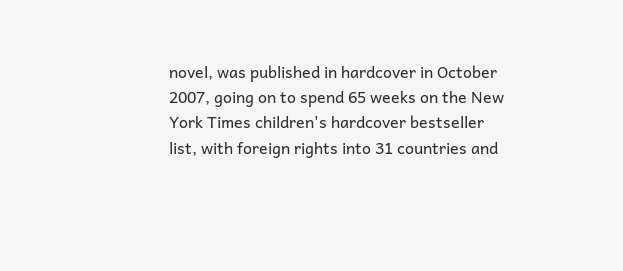novel, was published in hardcover in October 2007, going on to spend 65 weeks on the New York Times children's hardcover bestseller list, with foreign rights into 31 countries and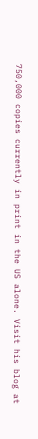750,000 copies currently in print in the US alone. Visit his blog at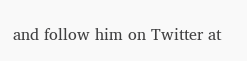and follow him on Twitter at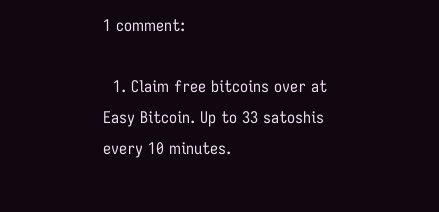1 comment:

  1. Claim free bitcoins over at Easy Bitcoin. Up to 33 satoshis every 10 minutes.